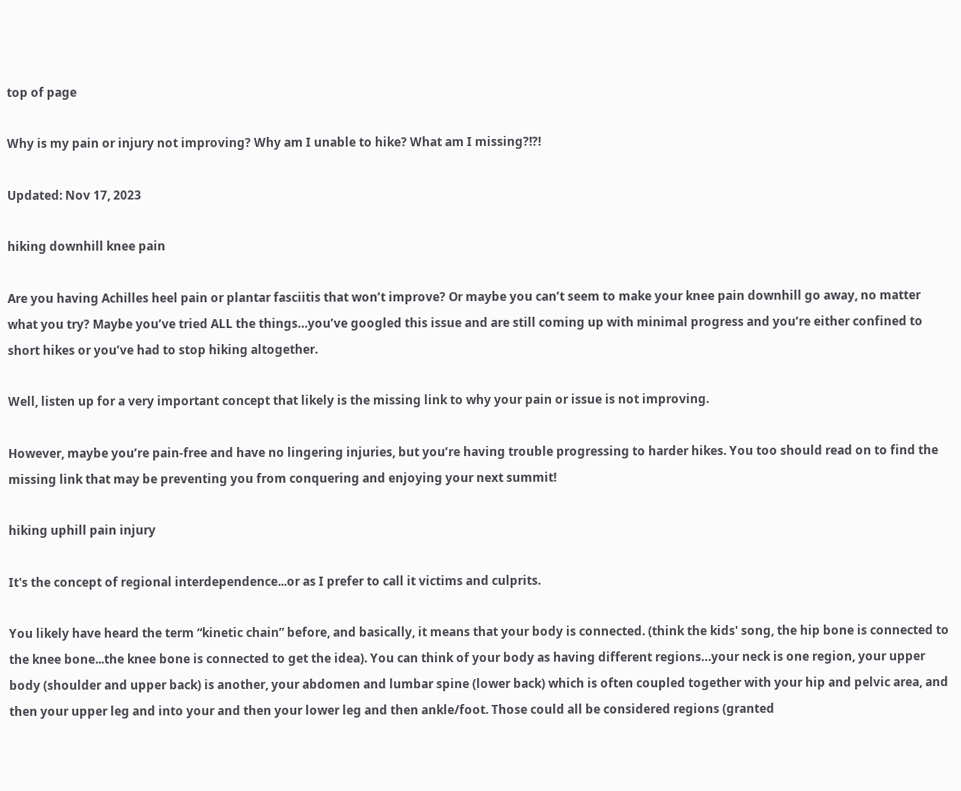top of page

Why is my pain or injury not improving? Why am I unable to hike? What am I missing?!?!

Updated: Nov 17, 2023

hiking downhill knee pain

Are you having Achilles heel pain or plantar fasciitis that won’t improve? Or maybe you can’t seem to make your knee pain downhill go away, no matter what you try? Maybe you’ve tried ALL the things…you’ve googled this issue and are still coming up with minimal progress and you’re either confined to short hikes or you’ve had to stop hiking altogether.

Well, listen up for a very important concept that likely is the missing link to why your pain or issue is not improving.

However, maybe you’re pain-free and have no lingering injuries, but you’re having trouble progressing to harder hikes. You too should read on to find the missing link that may be preventing you from conquering and enjoying your next summit!

hiking uphill pain injury

It's the concept of regional interdependence...or as I prefer to call it victims and culprits.

You likely have heard the term “kinetic chain” before, and basically, it means that your body is connected. (think the kids' song, the hip bone is connected to the knee bone...the knee bone is connected to get the idea). You can think of your body as having different regions…your neck is one region, your upper body (shoulder and upper back) is another, your abdomen and lumbar spine (lower back) which is often coupled together with your hip and pelvic area, and then your upper leg and into your and then your lower leg and then ankle/foot. Those could all be considered regions (granted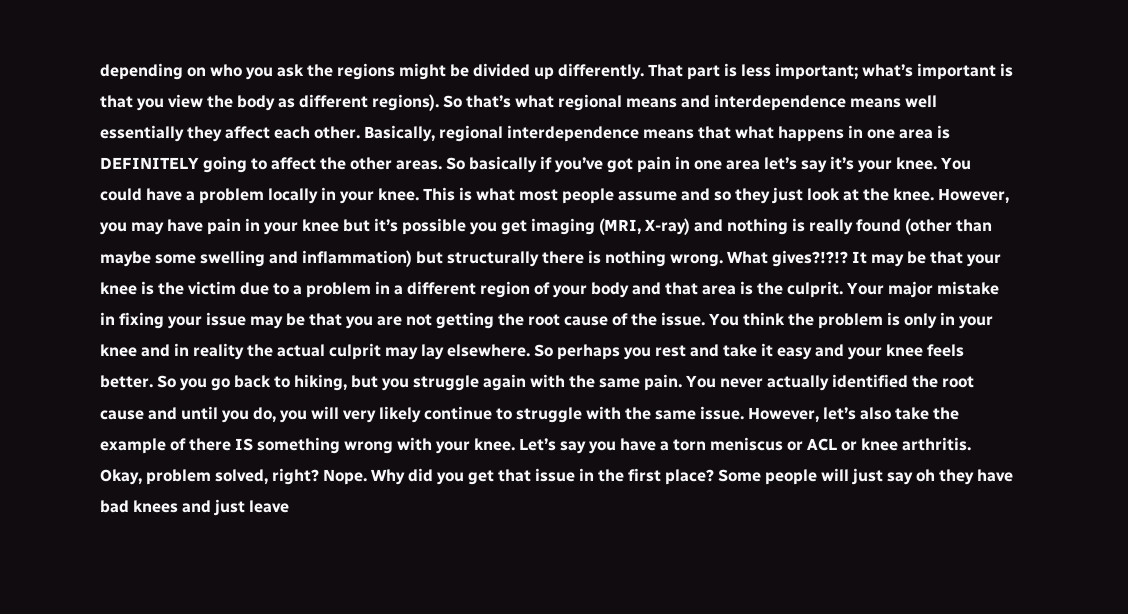depending on who you ask the regions might be divided up differently. That part is less important; what’s important is that you view the body as different regions). So that’s what regional means and interdependence means well essentially they affect each other. Basically, regional interdependence means that what happens in one area is DEFINITELY going to affect the other areas. So basically if you’ve got pain in one area let’s say it’s your knee. You could have a problem locally in your knee. This is what most people assume and so they just look at the knee. However, you may have pain in your knee but it’s possible you get imaging (MRI, X-ray) and nothing is really found (other than maybe some swelling and inflammation) but structurally there is nothing wrong. What gives?!?!? It may be that your knee is the victim due to a problem in a different region of your body and that area is the culprit. Your major mistake in fixing your issue may be that you are not getting the root cause of the issue. You think the problem is only in your knee and in reality the actual culprit may lay elsewhere. So perhaps you rest and take it easy and your knee feels better. So you go back to hiking, but you struggle again with the same pain. You never actually identified the root cause and until you do, you will very likely continue to struggle with the same issue. However, let’s also take the example of there IS something wrong with your knee. Let’s say you have a torn meniscus or ACL or knee arthritis. Okay, problem solved, right? Nope. Why did you get that issue in the first place? Some people will just say oh they have bad knees and just leave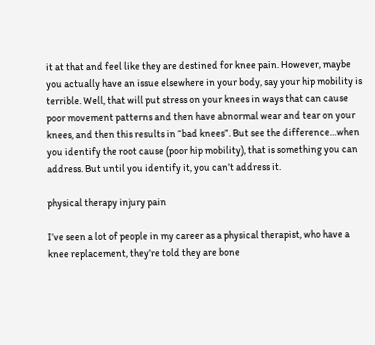it at that and feel like they are destined for knee pain. However, maybe you actually have an issue elsewhere in your body, say your hip mobility is terrible. Well, that will put stress on your knees in ways that can cause poor movement patterns and then have abnormal wear and tear on your knees, and then this results in “bad knees”. But see the difference…when you identify the root cause (poor hip mobility), that is something you can address. But until you identify it, you can’t address it.

physical therapy injury pain

I’ve seen a lot of people in my career as a physical therapist, who have a knee replacement, they’re told they are bone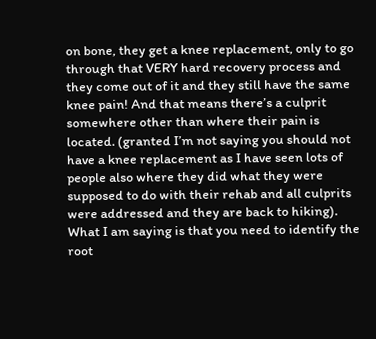on bone, they get a knee replacement, only to go through that VERY hard recovery process and they come out of it and they still have the same knee pain! And that means there’s a culprit somewhere other than where their pain is located. (granted I’m not saying you should not have a knee replacement as I have seen lots of people also where they did what they were supposed to do with their rehab and all culprits were addressed and they are back to hiking). What I am saying is that you need to identify the root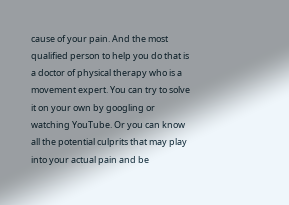cause of your pain. And the most qualified person to help you do that is a doctor of physical therapy who is a movement expert. You can try to solve it on your own by googling or watching YouTube. Or you can know all the potential culprits that may play into your actual pain and be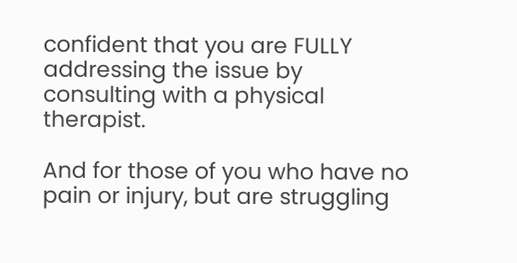confident that you are FULLY addressing the issue by consulting with a physical therapist.

And for those of you who have no pain or injury, but are struggling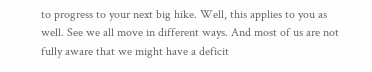to progress to your next big hike. Well, this applies to you as well. See we all move in different ways. And most of us are not fully aware that we might have a deficit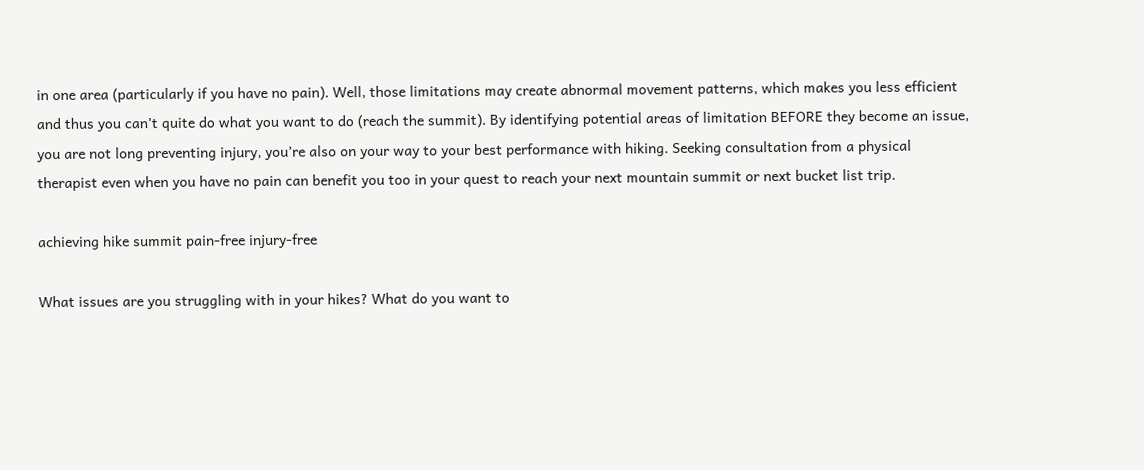in one area (particularly if you have no pain). Well, those limitations may create abnormal movement patterns, which makes you less efficient and thus you can’t quite do what you want to do (reach the summit). By identifying potential areas of limitation BEFORE they become an issue, you are not long preventing injury, you’re also on your way to your best performance with hiking. Seeking consultation from a physical therapist even when you have no pain can benefit you too in your quest to reach your next mountain summit or next bucket list trip.

achieving hike summit pain-free injury-free

What issues are you struggling with in your hikes? What do you want to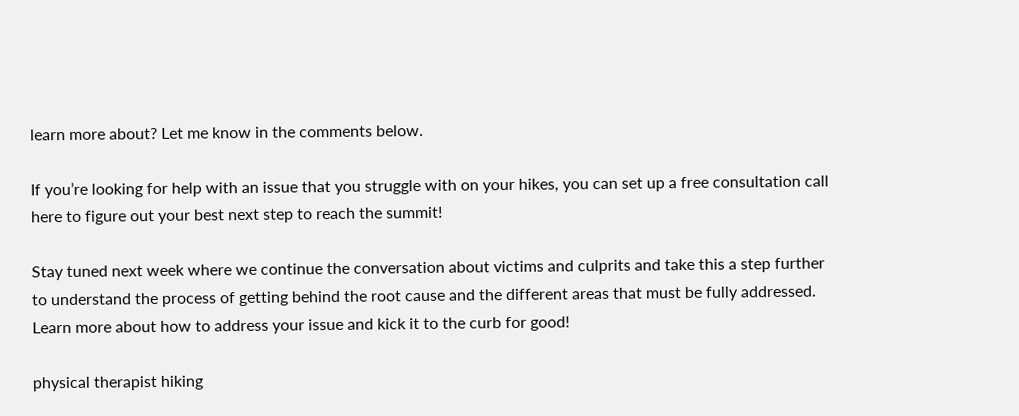learn more about? Let me know in the comments below.

If you’re looking for help with an issue that you struggle with on your hikes, you can set up a free consultation call here to figure out your best next step to reach the summit!

Stay tuned next week where we continue the conversation about victims and culprits and take this a step further to understand the process of getting behind the root cause and the different areas that must be fully addressed. Learn more about how to address your issue and kick it to the curb for good!

physical therapist hiking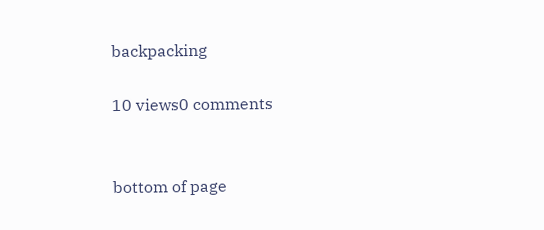backpacking

10 views0 comments


bottom of page